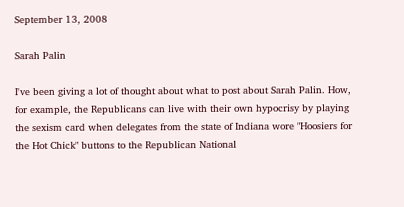September 13, 2008

Sarah Palin

I've been giving a lot of thought about what to post about Sarah Palin. How, for example, the Republicans can live with their own hypocrisy by playing the sexism card when delegates from the state of Indiana wore "Hoosiers for the Hot Chick" buttons to the Republican National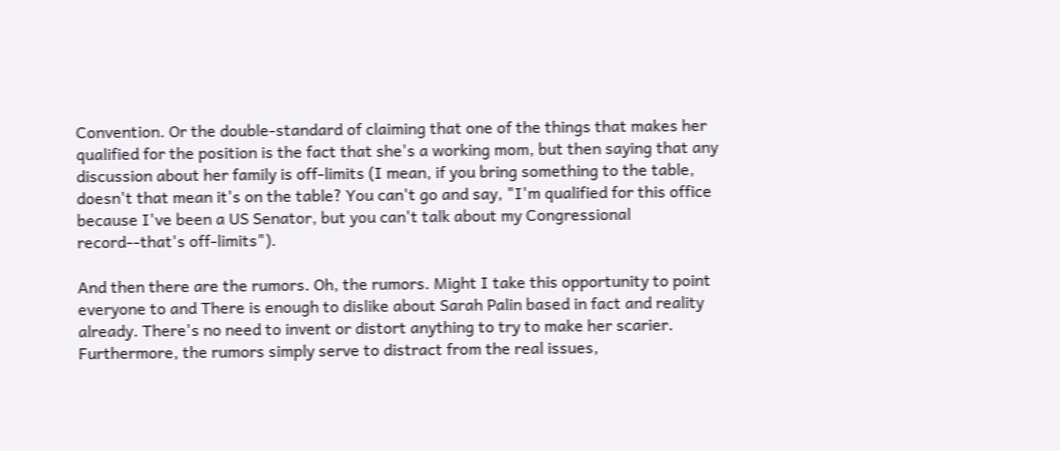Convention. Or the double-standard of claiming that one of the things that makes her qualified for the position is the fact that she's a working mom, but then saying that any discussion about her family is off-limits (I mean, if you bring something to the table, doesn't that mean it's on the table? You can't go and say, "I'm qualified for this office because I've been a US Senator, but you can't talk about my Congressional record--that's off-limits").

And then there are the rumors. Oh, the rumors. Might I take this opportunity to point everyone to and There is enough to dislike about Sarah Palin based in fact and reality already. There's no need to invent or distort anything to try to make her scarier. Furthermore, the rumors simply serve to distract from the real issues,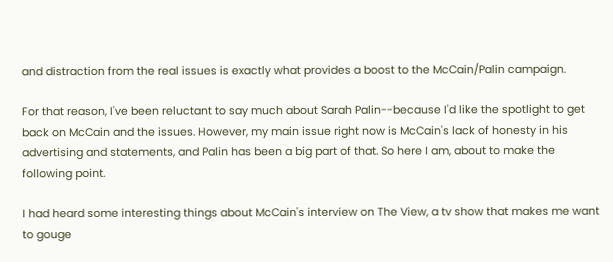and distraction from the real issues is exactly what provides a boost to the McCain/Palin campaign.

For that reason, I've been reluctant to say much about Sarah Palin--because I'd like the spotlight to get back on McCain and the issues. However, my main issue right now is McCain's lack of honesty in his advertising and statements, and Palin has been a big part of that. So here I am, about to make the following point.

I had heard some interesting things about McCain's interview on The View, a tv show that makes me want to gouge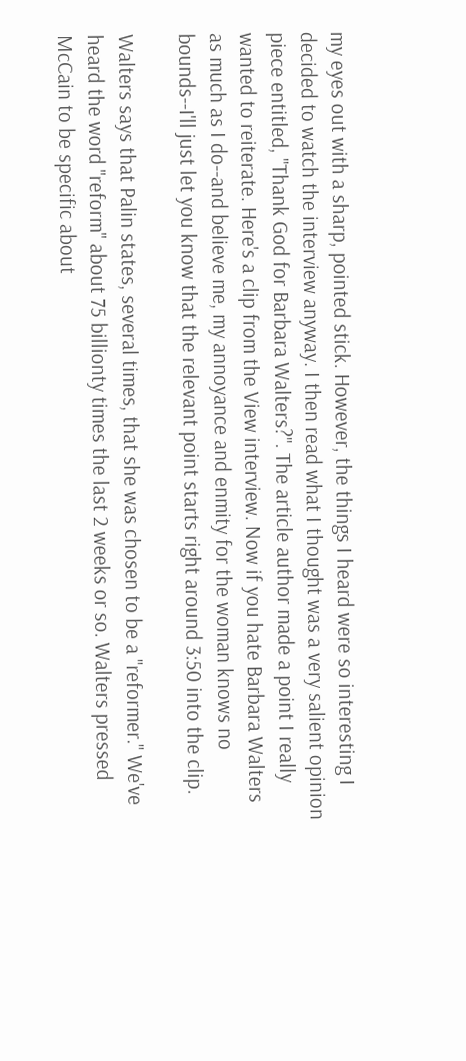my eyes out with a sharp, pointed stick. However, the things I heard were so interesting I decided to watch the interview anyway. I then read what I thought was a very salient opinion piece entitled, "Thank God for Barbara Walters?". The article author made a point I really wanted to reiterate. Here's a clip from the View interview. Now if you hate Barbara Walters as much as I do--and believe me, my annoyance and enmity for the woman knows no bounds--I'll just let you know that the relevant point starts right around 3:50 into the clip.

Walters says that Palin states, several times, that she was chosen to be a "reformer." We've heard the word "reform" about 75 billionty times the last 2 weeks or so. Walters pressed McCain to be specific about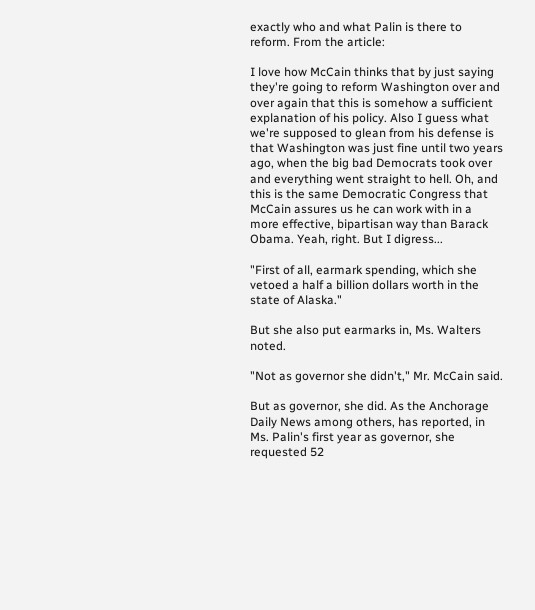exactly who and what Palin is there to reform. From the article:

I love how McCain thinks that by just saying they're going to reform Washington over and over again that this is somehow a sufficient explanation of his policy. Also I guess what we're supposed to glean from his defense is that Washington was just fine until two years ago, when the big bad Democrats took over and everything went straight to hell. Oh, and this is the same Democratic Congress that McCain assures us he can work with in a more effective, bipartisan way than Barack Obama. Yeah, right. But I digress...

"First of all, earmark spending, which she vetoed a half a billion dollars worth in the state of Alaska."

But she also put earmarks in, Ms. Walters noted.

"Not as governor she didn't," Mr. McCain said.

But as governor, she did. As the Anchorage Daily News among others, has reported, in Ms. Palin's first year as governor, she requested 52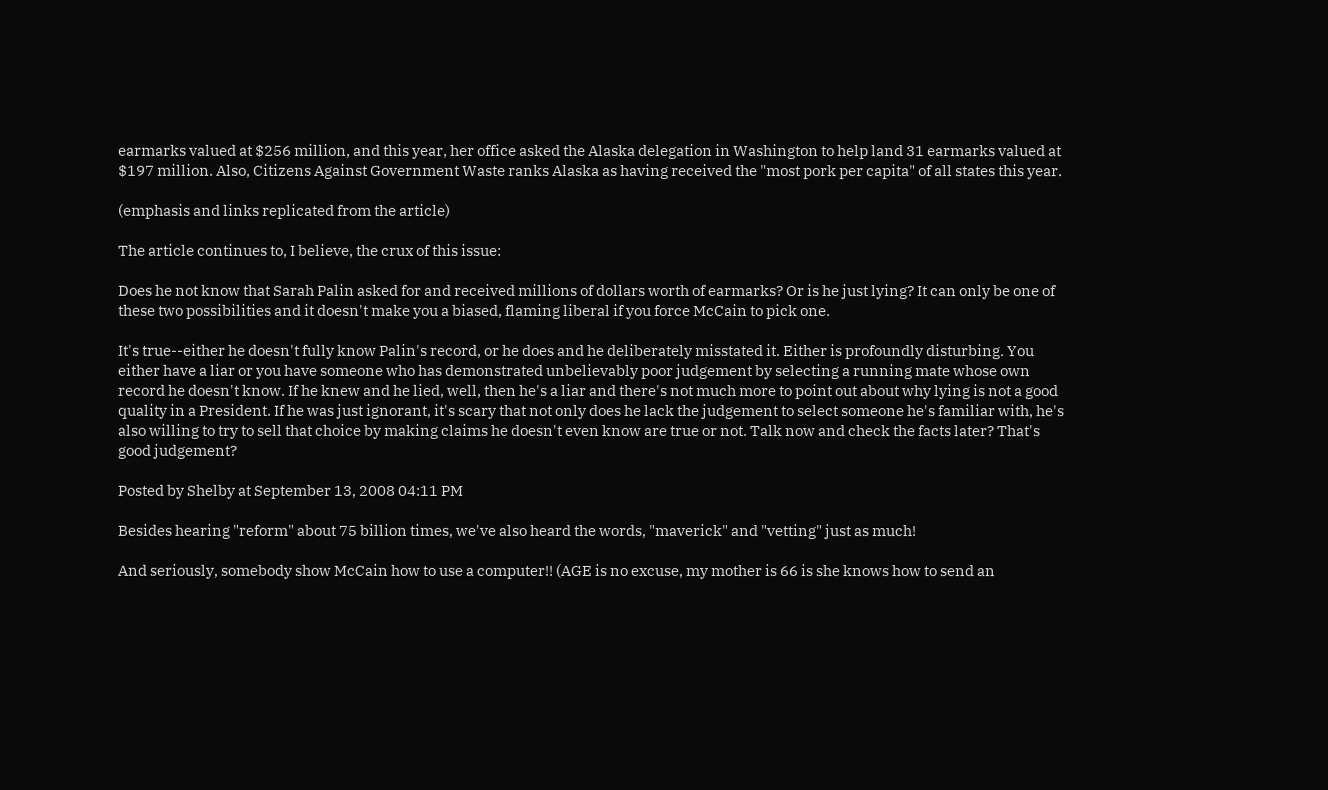earmarks valued at $256 million, and this year, her office asked the Alaska delegation in Washington to help land 31 earmarks valued at $197 million. Also, Citizens Against Government Waste ranks Alaska as having received the "most pork per capita" of all states this year.

(emphasis and links replicated from the article)

The article continues to, I believe, the crux of this issue:

Does he not know that Sarah Palin asked for and received millions of dollars worth of earmarks? Or is he just lying? It can only be one of these two possibilities and it doesn't make you a biased, flaming liberal if you force McCain to pick one.

It's true--either he doesn't fully know Palin's record, or he does and he deliberately misstated it. Either is profoundly disturbing. You either have a liar or you have someone who has demonstrated unbelievably poor judgement by selecting a running mate whose own record he doesn't know. If he knew and he lied, well, then he's a liar and there's not much more to point out about why lying is not a good quality in a President. If he was just ignorant, it's scary that not only does he lack the judgement to select someone he's familiar with, he's also willing to try to sell that choice by making claims he doesn't even know are true or not. Talk now and check the facts later? That's good judgement?

Posted by Shelby at September 13, 2008 04:11 PM

Besides hearing "reform" about 75 billion times, we've also heard the words, "maverick" and "vetting" just as much!

And seriously, somebody show McCain how to use a computer!! (AGE is no excuse, my mother is 66 is she knows how to send an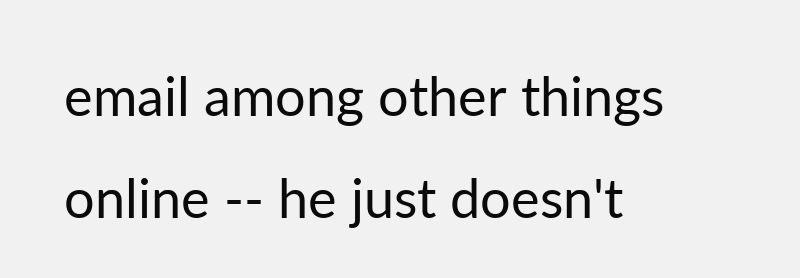email among other things online -- he just doesn't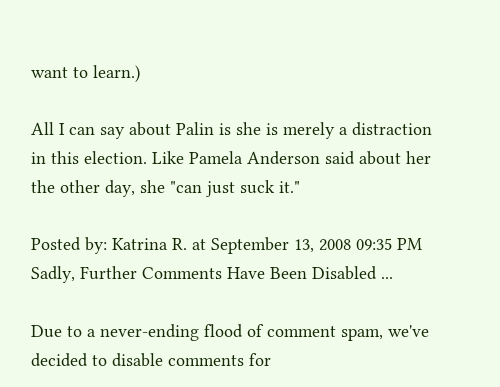want to learn.)

All I can say about Palin is she is merely a distraction in this election. Like Pamela Anderson said about her the other day, she "can just suck it."

Posted by: Katrina R. at September 13, 2008 09:35 PM
Sadly, Further Comments Have Been Disabled ...

Due to a never-ending flood of comment spam, we've decided to disable comments for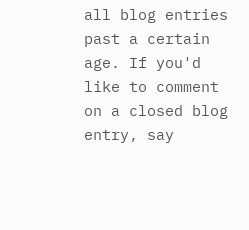all blog entries past a certain age. If you'd like to comment on a closed blog entry, say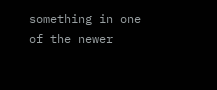something in one of the newer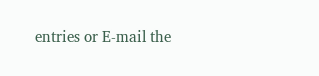entries or E-mail the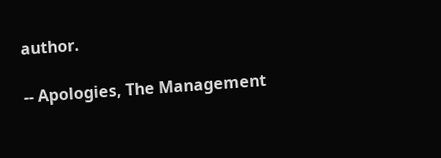author.

-- Apologies, The Management